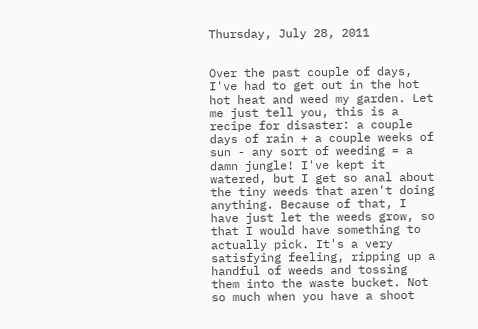Thursday, July 28, 2011


Over the past couple of days, I've had to get out in the hot hot heat and weed my garden. Let me just tell you, this is a recipe for disaster: a couple days of rain + a couple weeks of sun - any sort of weeding = a damn jungle! I've kept it watered, but I get so anal about the tiny weeds that aren't doing anything. Because of that, I have just let the weeds grow, so that I would have something to actually pick. It's a very satisfying feeling, ripping up a handful of weeds and tossing them into the waste bucket. Not so much when you have a shoot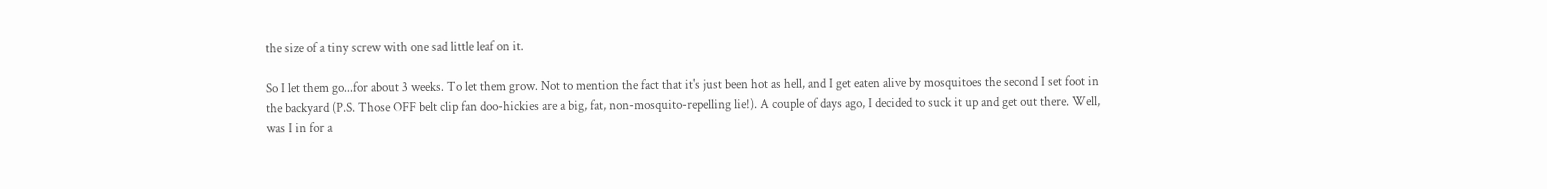the size of a tiny screw with one sad little leaf on it.

So I let them go...for about 3 weeks. To let them grow. Not to mention the fact that it's just been hot as hell, and I get eaten alive by mosquitoes the second I set foot in the backyard (P.S. Those OFF belt clip fan doo-hickies are a big, fat, non-mosquito-repelling lie!). A couple of days ago, I decided to suck it up and get out there. Well, was I in for a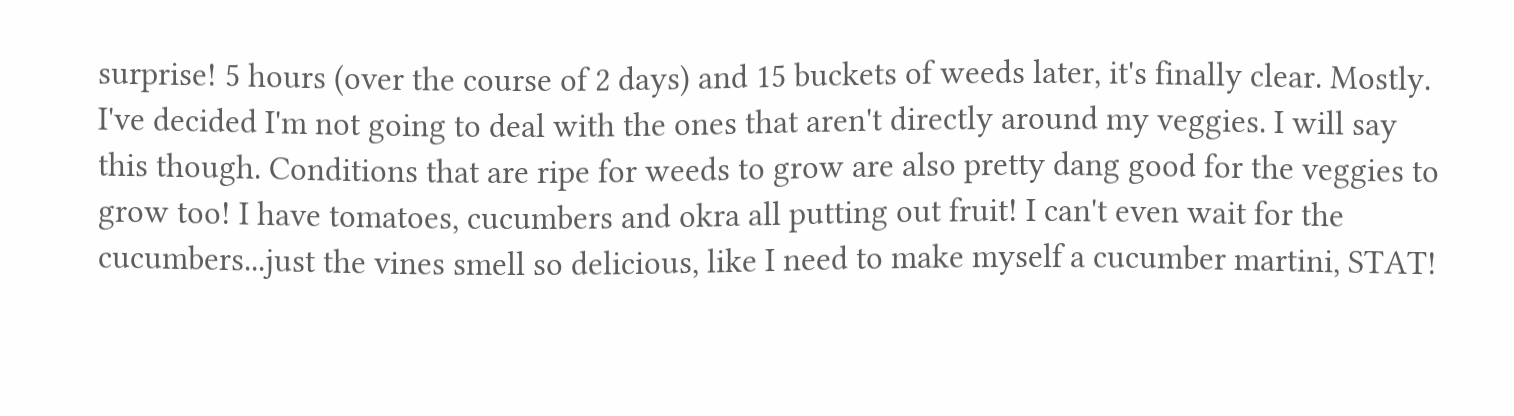surprise! 5 hours (over the course of 2 days) and 15 buckets of weeds later, it's finally clear. Mostly. I've decided I'm not going to deal with the ones that aren't directly around my veggies. I will say this though. Conditions that are ripe for weeds to grow are also pretty dang good for the veggies to grow too! I have tomatoes, cucumbers and okra all putting out fruit! I can't even wait for the cucumbers...just the vines smell so delicious, like I need to make myself a cucumber martini, STAT!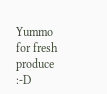Yummo for fresh produce :-D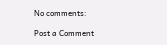No comments:

Post a Comment